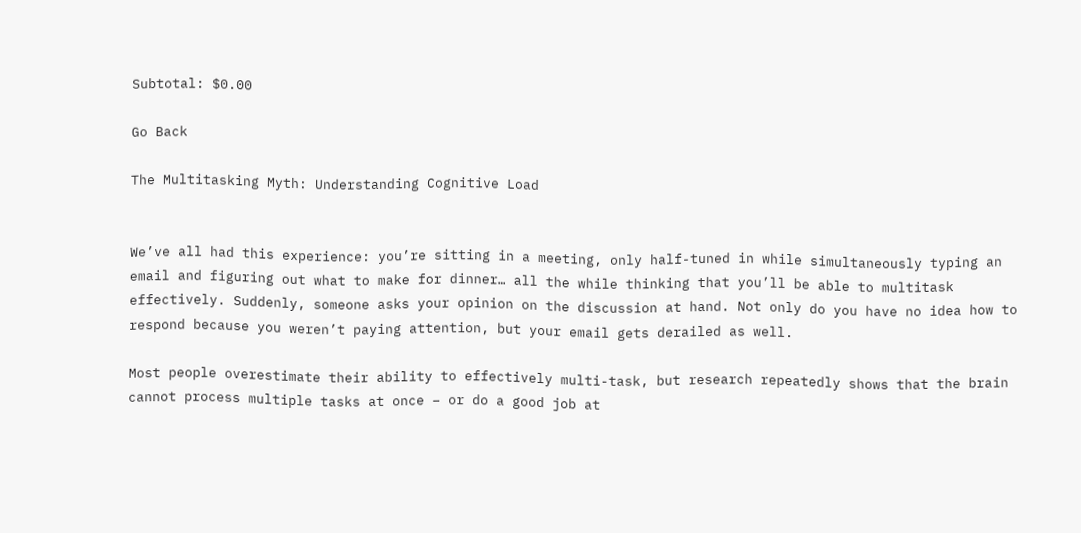Subtotal: $0.00

Go Back

The Multitasking Myth: Understanding Cognitive Load


We’ve all had this experience: you’re sitting in a meeting, only half-tuned in while simultaneously typing an email and figuring out what to make for dinner… all the while thinking that you’ll be able to multitask effectively. Suddenly, someone asks your opinion on the discussion at hand. Not only do you have no idea how to respond because you weren’t paying attention, but your email gets derailed as well.

Most people overestimate their ability to effectively multi-task, but research repeatedly shows that the brain cannot process multiple tasks at once – or do a good job at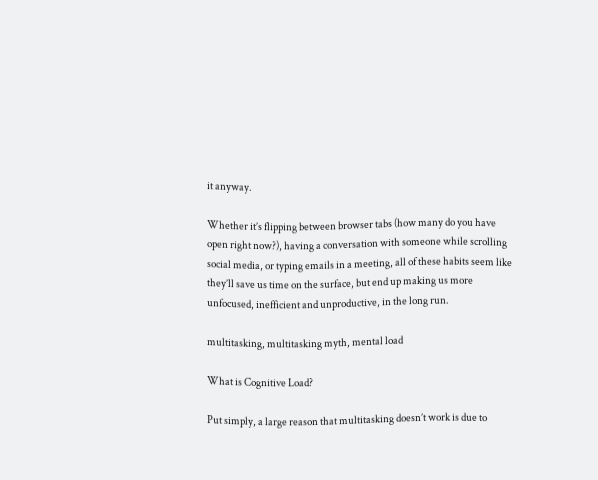it anyway.

Whether it’s flipping between browser tabs (how many do you have open right now?), having a conversation with someone while scrolling social media, or typing emails in a meeting, all of these habits seem like they’ll save us time on the surface, but end up making us more unfocused, inefficient and unproductive, in the long run.

multitasking, multitasking myth, mental load

What is Cognitive Load?

Put simply, a large reason that multitasking doesn’t work is due to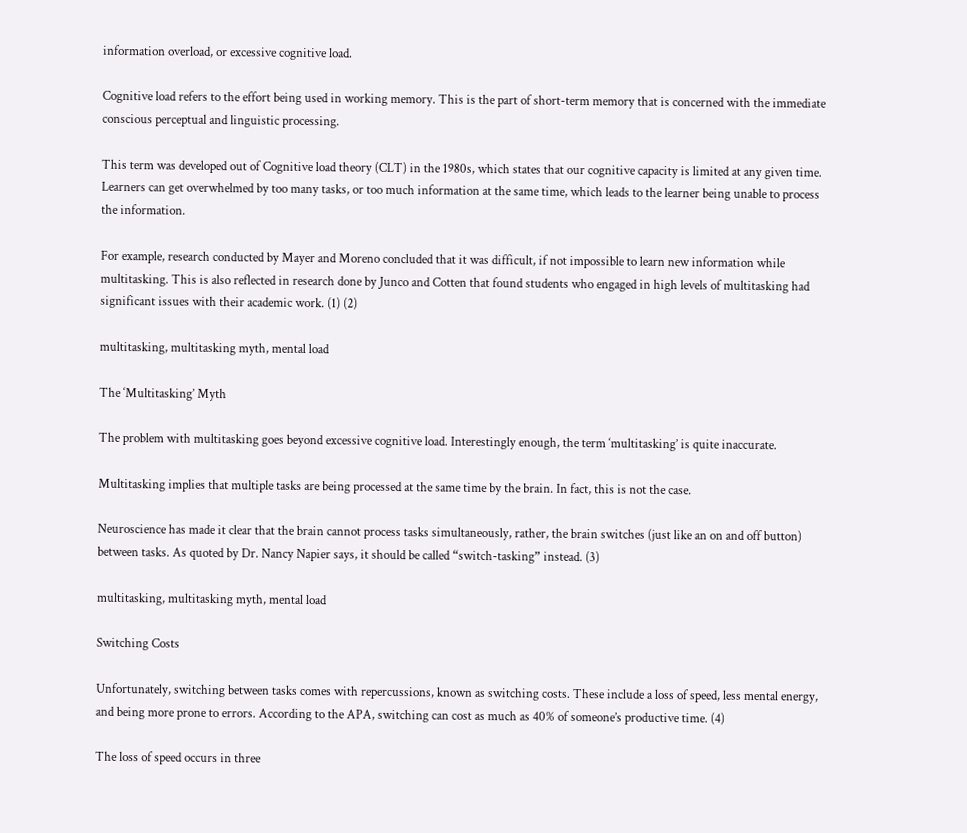information overload, or excessive cognitive load.

Cognitive load refers to the effort being used in working memory. This is the part of short-term memory that is concerned with the immediate conscious perceptual and linguistic processing.

This term was developed out of Cognitive load theory (CLT) in the 1980s, which states that our cognitive capacity is limited at any given time. Learners can get overwhelmed by too many tasks, or too much information at the same time, which leads to the learner being unable to process the information.

For example, research conducted by Mayer and Moreno concluded that it was difficult, if not impossible to learn new information while multitasking. This is also reflected in research done by Junco and Cotten that found students who engaged in high levels of multitasking had significant issues with their academic work. (1) (2)

multitasking, multitasking myth, mental load

The ‘Multitasking’ Myth

The problem with multitasking goes beyond excessive cognitive load. Interestingly enough, the term ‘multitasking’ is quite inaccurate.

Multitasking implies that multiple tasks are being processed at the same time by the brain. In fact, this is not the case.

Neuroscience has made it clear that the brain cannot process tasks simultaneously, rather, the brain switches (just like an on and off button) between tasks. As quoted by Dr. Nancy Napier says, it should be called “switch-tasking” instead. (3)

multitasking, multitasking myth, mental load

Switching Costs

Unfortunately, switching between tasks comes with repercussions, known as switching costs. These include a loss of speed, less mental energy, and being more prone to errors. According to the APA, switching can cost as much as 40% of someone’s productive time. (4)

The loss of speed occurs in three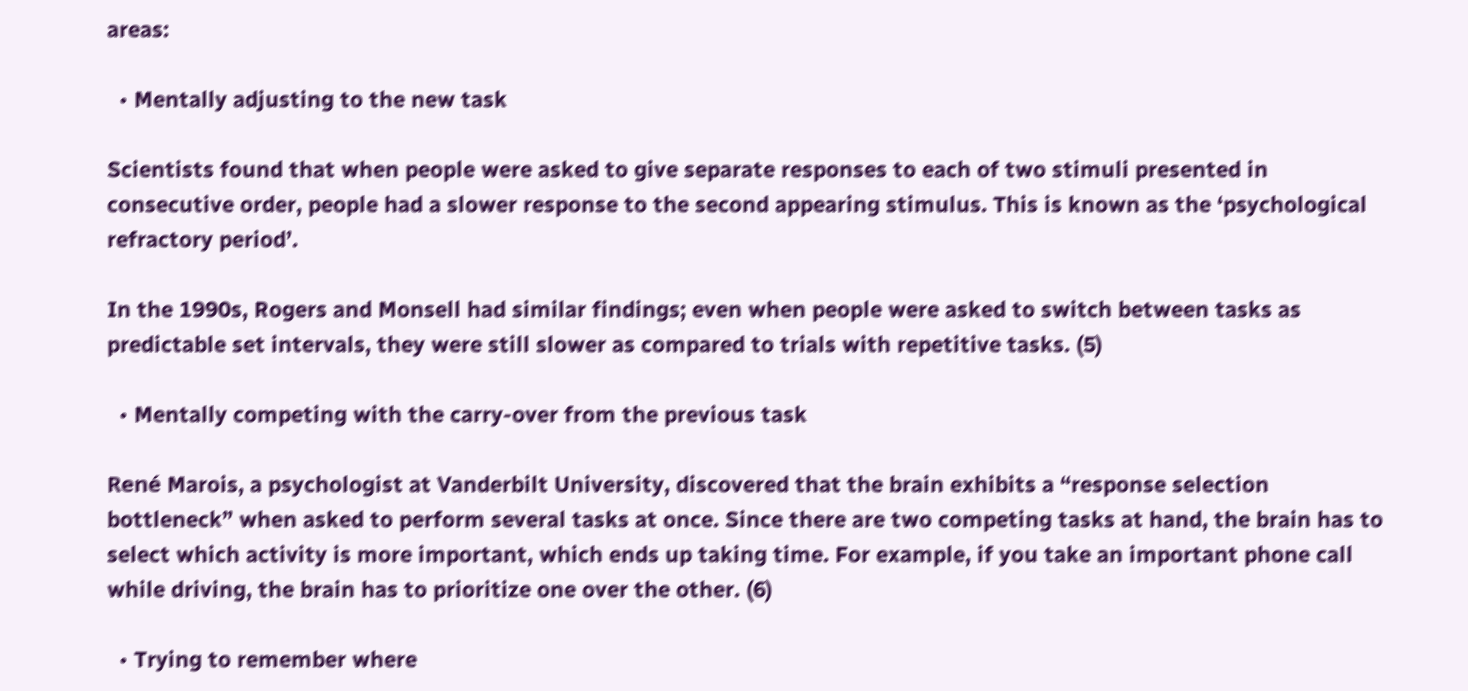areas:

  • Mentally adjusting to the new task

Scientists found that when people were asked to give separate responses to each of two stimuli presented in consecutive order, people had a slower response to the second appearing stimulus. This is known as the ‘psychological refractory period’.

In the 1990s, Rogers and Monsell had similar findings; even when people were asked to switch between tasks as predictable set intervals, they were still slower as compared to trials with repetitive tasks. (5)

  • Mentally competing with the carry-over from the previous task

René Marois, a psychologist at Vanderbilt University, discovered that the brain exhibits a “response selection bottleneck” when asked to perform several tasks at once. Since there are two competing tasks at hand, the brain has to select which activity is more important, which ends up taking time. For example, if you take an important phone call while driving, the brain has to prioritize one over the other. (6)

  • Trying to remember where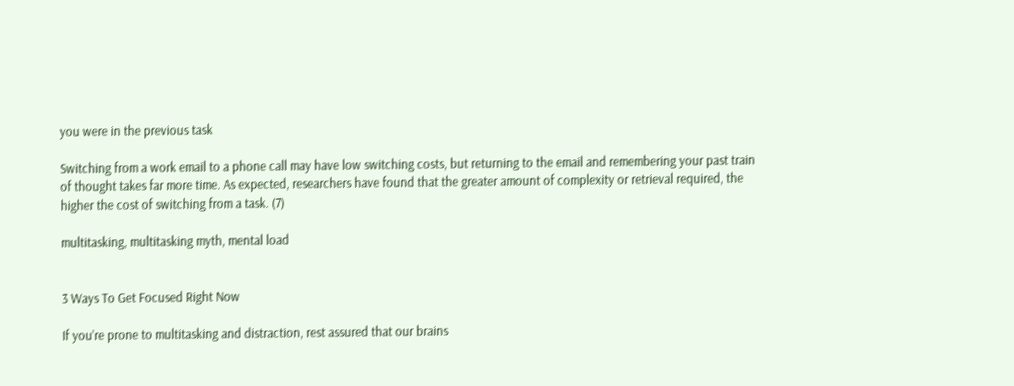you were in the previous task

Switching from a work email to a phone call may have low switching costs, but returning to the email and remembering your past train of thought takes far more time. As expected, researchers have found that the greater amount of complexity or retrieval required, the higher the cost of switching from a task. (7)

multitasking, multitasking myth, mental load


3 Ways To Get Focused Right Now

If you’re prone to multitasking and distraction, rest assured that our brains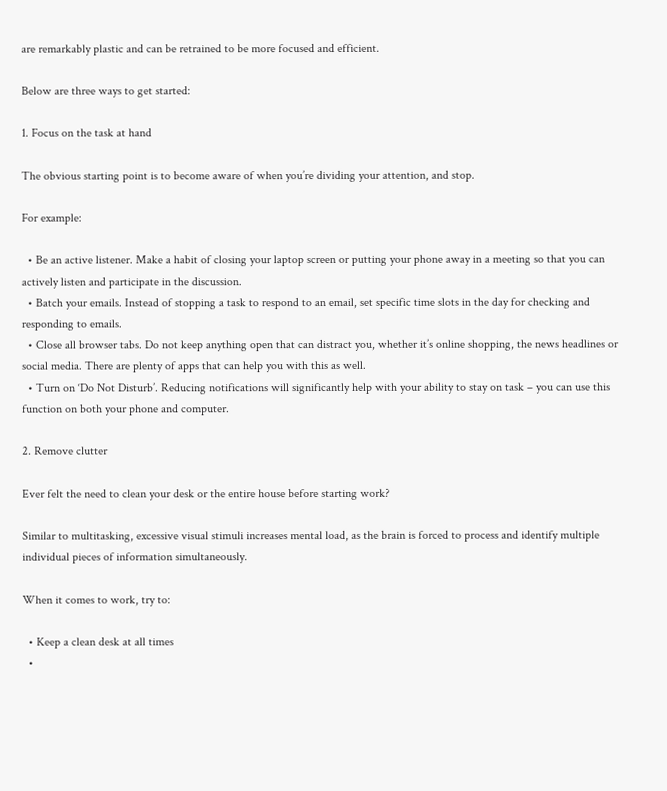are remarkably plastic and can be retrained to be more focused and efficient.

Below are three ways to get started:

1. Focus on the task at hand

The obvious starting point is to become aware of when you’re dividing your attention, and stop.

For example:

  • Be an active listener. Make a habit of closing your laptop screen or putting your phone away in a meeting so that you can actively listen and participate in the discussion.
  • Batch your emails. Instead of stopping a task to respond to an email, set specific time slots in the day for checking and responding to emails.
  • Close all browser tabs. Do not keep anything open that can distract you, whether it’s online shopping, the news headlines or social media. There are plenty of apps that can help you with this as well.
  • Turn on ‘Do Not Disturb’. Reducing notifications will significantly help with your ability to stay on task – you can use this function on both your phone and computer.

2. Remove clutter

Ever felt the need to clean your desk or the entire house before starting work?

Similar to multitasking, excessive visual stimuli increases mental load, as the brain is forced to process and identify multiple individual pieces of information simultaneously.

When it comes to work, try to:

  • Keep a clean desk at all times
  •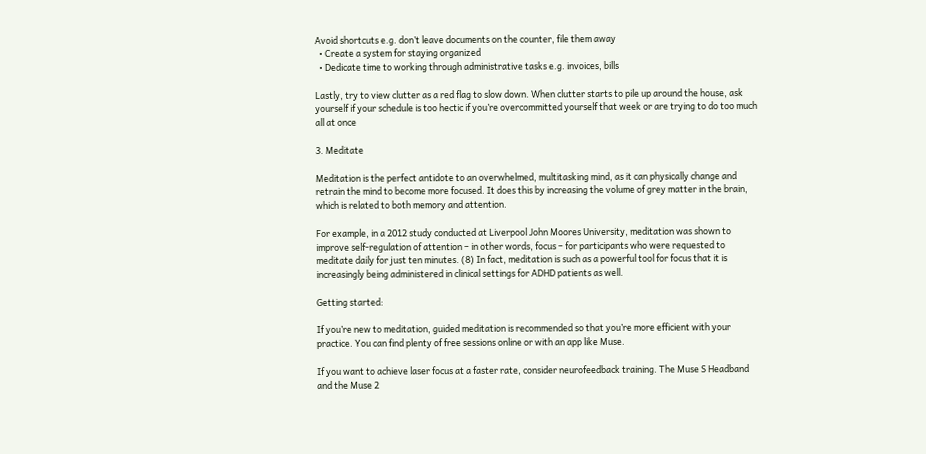Avoid shortcuts e.g. don’t leave documents on the counter, file them away
  • Create a system for staying organized
  • Dedicate time to working through administrative tasks e.g. invoices, bills

Lastly, try to view clutter as a red flag to slow down. When clutter starts to pile up around the house, ask yourself if your schedule is too hectic if you’re overcommitted yourself that week or are trying to do too much all at once

3. Meditate

Meditation is the perfect antidote to an overwhelmed, multitasking mind, as it can physically change and retrain the mind to become more focused. It does this by increasing the volume of grey matter in the brain, which is related to both memory and attention.

For example, in a 2012 study conducted at Liverpool John Moores University, meditation was shown to improve self-regulation of attention – in other words, focus – for participants who were requested to meditate daily for just ten minutes. (8) In fact, meditation is such as a powerful tool for focus that it is increasingly being administered in clinical settings for ADHD patients as well.

Getting started:

If you’re new to meditation, guided meditation is recommended so that you’re more efficient with your practice. You can find plenty of free sessions online or with an app like Muse.

If you want to achieve laser focus at a faster rate, consider neurofeedback training. The Muse S Headband and the Muse 2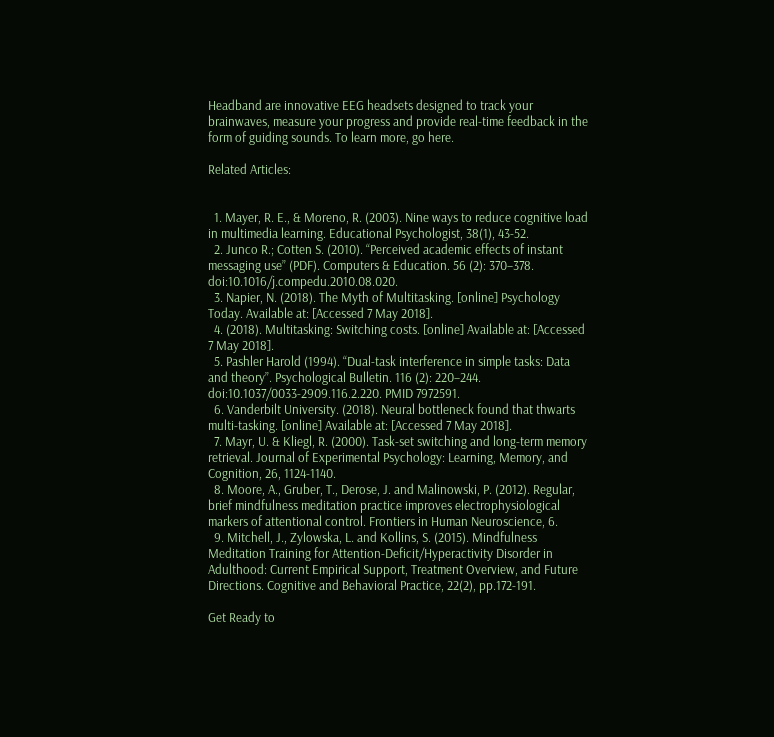Headband are innovative EEG headsets designed to track your brainwaves, measure your progress and provide real-time feedback in the form of guiding sounds. To learn more, go here.

Related Articles:


  1. Mayer, R. E., & Moreno, R. (2003). Nine ways to reduce cognitive load in multimedia learning. Educational Psychologist, 38(1), 43-52.
  2. Junco R.; Cotten S. (2010). “Perceived academic effects of instant messaging use” (PDF). Computers & Education. 56 (2): 370–378. doi:10.1016/j.compedu.2010.08.020.
  3. Napier, N. (2018). The Myth of Multitasking. [online] Psychology Today. Available at: [Accessed 7 May 2018].
  4. (2018). Multitasking: Switching costs. [online] Available at: [Accessed 7 May 2018].
  5. Pashler Harold (1994). “Dual-task interference in simple tasks: Data and theory”. Psychological Bulletin. 116 (2): 220–244. doi:10.1037/0033-2909.116.2.220. PMID 7972591.
  6. Vanderbilt University. (2018). Neural bottleneck found that thwarts multi-tasking. [online] Available at: [Accessed 7 May 2018].
  7. Mayr, U. & Kliegl, R. (2000). Task-set switching and long-term memory retrieval. Journal of Experimental Psychology: Learning, Memory, and Cognition, 26, 1124-1140.
  8. Moore, A., Gruber, T., Derose, J. and Malinowski, P. (2012). Regular, brief mindfulness meditation practice improves electrophysiological markers of attentional control. Frontiers in Human Neuroscience, 6.
  9. Mitchell, J., Zylowska, L. and Kollins, S. (2015). Mindfulness Meditation Training for Attention-Deficit/Hyperactivity Disorder in Adulthood: Current Empirical Support, Treatment Overview, and Future Directions. Cognitive and Behavioral Practice, 22(2), pp.172-191.

Get Ready to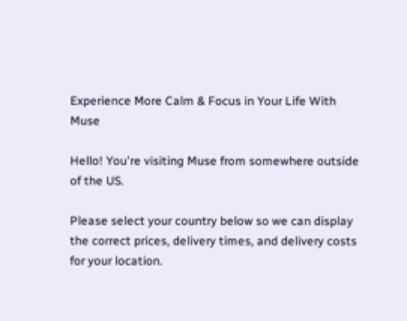Experience More Calm & Focus in Your Life With Muse

Hello! You're visiting Muse from somewhere outside of the US.

Please select your country below so we can display the correct prices, delivery times, and delivery costs for your location.